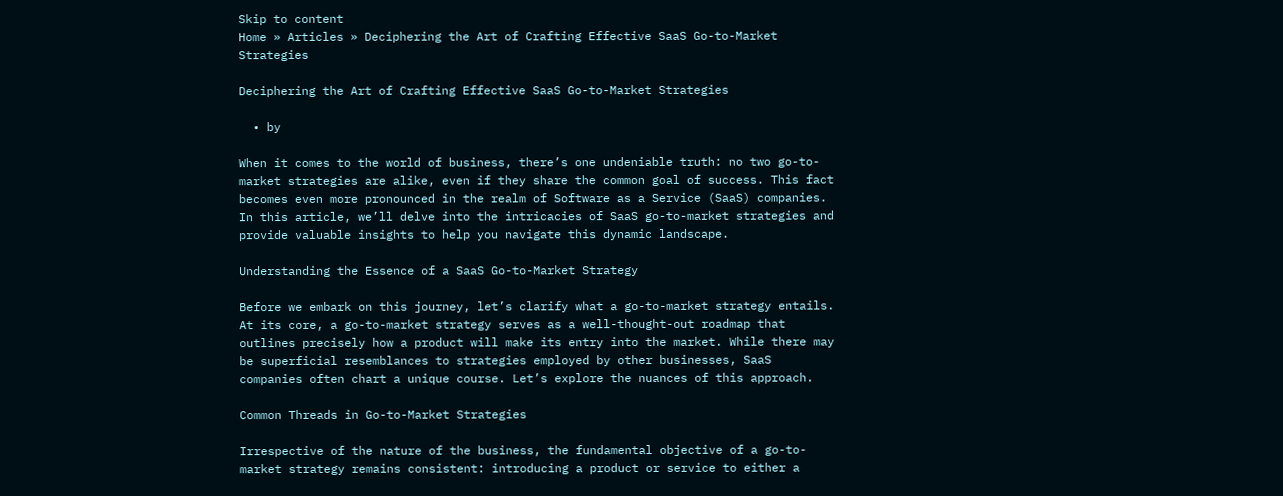Skip to content
Home » Articles » Deciphering the Art of Crafting Effective SaaS Go-to-Market Strategies

Deciphering the Art of Crafting Effective SaaS Go-to-Market Strategies

  • by

When it comes to the world of business, there’s one undeniable truth: no two go-to-market strategies are alike, even if they share the common goal of success. This fact becomes even more pronounced in the realm of Software as a Service (SaaS) companies. In this article, we’ll delve into the intricacies of SaaS go-to-market strategies and provide valuable insights to help you navigate this dynamic landscape.

Understanding the Essence of a SaaS Go-to-Market Strategy

Before we embark on this journey, let’s clarify what a go-to-market strategy entails. At its core, a go-to-market strategy serves as a well-thought-out roadmap that outlines precisely how a product will make its entry into the market. While there may be superficial resemblances to strategies employed by other businesses, SaaS companies often chart a unique course. Let’s explore the nuances of this approach.

Common Threads in Go-to-Market Strategies

Irrespective of the nature of the business, the fundamental objective of a go-to-market strategy remains consistent: introducing a product or service to either a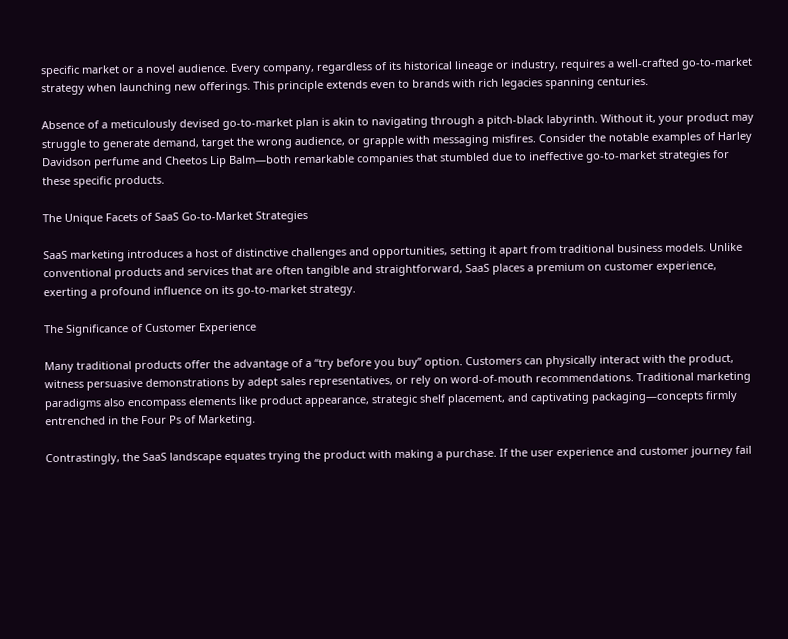specific market or a novel audience. Every company, regardless of its historical lineage or industry, requires a well-crafted go-to-market strategy when launching new offerings. This principle extends even to brands with rich legacies spanning centuries.

Absence of a meticulously devised go-to-market plan is akin to navigating through a pitch-black labyrinth. Without it, your product may struggle to generate demand, target the wrong audience, or grapple with messaging misfires. Consider the notable examples of Harley Davidson perfume and Cheetos Lip Balm—both remarkable companies that stumbled due to ineffective go-to-market strategies for these specific products.

The Unique Facets of SaaS Go-to-Market Strategies

SaaS marketing introduces a host of distinctive challenges and opportunities, setting it apart from traditional business models. Unlike conventional products and services that are often tangible and straightforward, SaaS places a premium on customer experience, exerting a profound influence on its go-to-market strategy.

The Significance of Customer Experience

Many traditional products offer the advantage of a “try before you buy” option. Customers can physically interact with the product, witness persuasive demonstrations by adept sales representatives, or rely on word-of-mouth recommendations. Traditional marketing paradigms also encompass elements like product appearance, strategic shelf placement, and captivating packaging—concepts firmly entrenched in the Four Ps of Marketing.

Contrastingly, the SaaS landscape equates trying the product with making a purchase. If the user experience and customer journey fail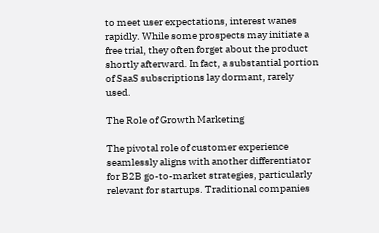to meet user expectations, interest wanes rapidly. While some prospects may initiate a free trial, they often forget about the product shortly afterward. In fact, a substantial portion of SaaS subscriptions lay dormant, rarely used.

The Role of Growth Marketing

The pivotal role of customer experience seamlessly aligns with another differentiator for B2B go-to-market strategies, particularly relevant for startups. Traditional companies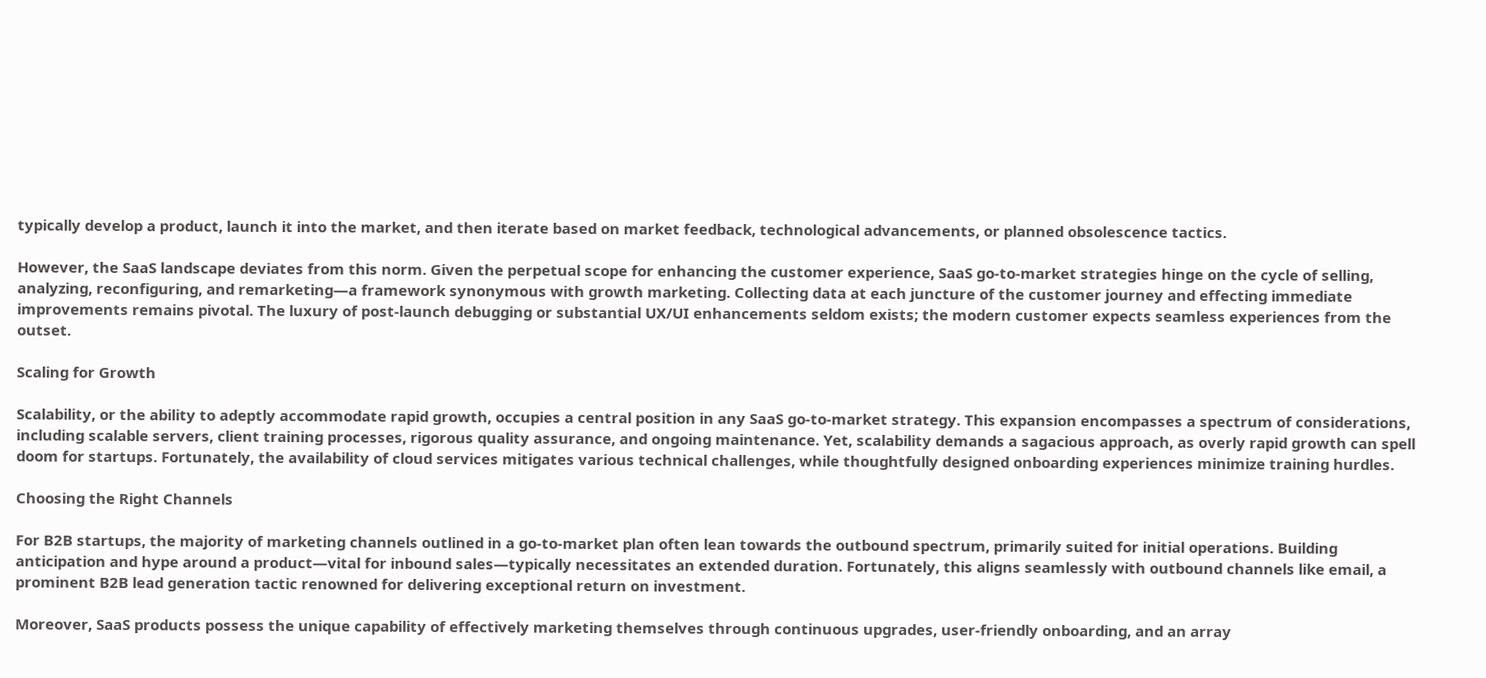typically develop a product, launch it into the market, and then iterate based on market feedback, technological advancements, or planned obsolescence tactics.

However, the SaaS landscape deviates from this norm. Given the perpetual scope for enhancing the customer experience, SaaS go-to-market strategies hinge on the cycle of selling, analyzing, reconfiguring, and remarketing—a framework synonymous with growth marketing. Collecting data at each juncture of the customer journey and effecting immediate improvements remains pivotal. The luxury of post-launch debugging or substantial UX/UI enhancements seldom exists; the modern customer expects seamless experiences from the outset.

Scaling for Growth

Scalability, or the ability to adeptly accommodate rapid growth, occupies a central position in any SaaS go-to-market strategy. This expansion encompasses a spectrum of considerations, including scalable servers, client training processes, rigorous quality assurance, and ongoing maintenance. Yet, scalability demands a sagacious approach, as overly rapid growth can spell doom for startups. Fortunately, the availability of cloud services mitigates various technical challenges, while thoughtfully designed onboarding experiences minimize training hurdles.

Choosing the Right Channels

For B2B startups, the majority of marketing channels outlined in a go-to-market plan often lean towards the outbound spectrum, primarily suited for initial operations. Building anticipation and hype around a product—vital for inbound sales—typically necessitates an extended duration. Fortunately, this aligns seamlessly with outbound channels like email, a prominent B2B lead generation tactic renowned for delivering exceptional return on investment.

Moreover, SaaS products possess the unique capability of effectively marketing themselves through continuous upgrades, user-friendly onboarding, and an array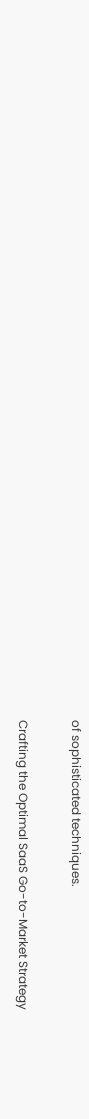of sophisticated techniques.

Crafting the Optimal SaaS Go-to-Market Strategy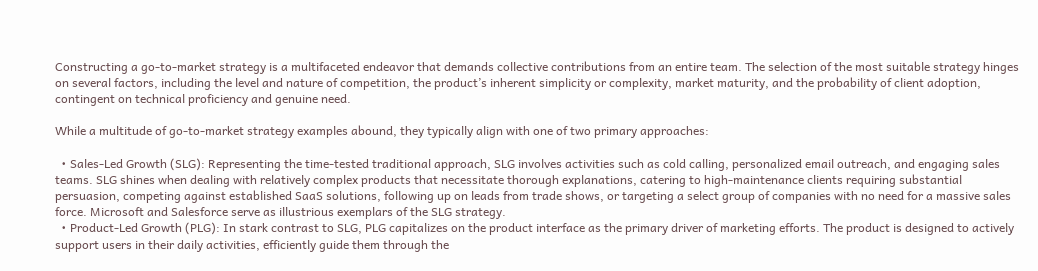Constructing a go-to-market strategy is a multifaceted endeavor that demands collective contributions from an entire team. The selection of the most suitable strategy hinges on several factors, including the level and nature of competition, the product’s inherent simplicity or complexity, market maturity, and the probability of client adoption, contingent on technical proficiency and genuine need.

While a multitude of go-to-market strategy examples abound, they typically align with one of two primary approaches:

  • Sales-Led Growth (SLG): Representing the time-tested traditional approach, SLG involves activities such as cold calling, personalized email outreach, and engaging sales teams. SLG shines when dealing with relatively complex products that necessitate thorough explanations, catering to high-maintenance clients requiring substantial persuasion, competing against established SaaS solutions, following up on leads from trade shows, or targeting a select group of companies with no need for a massive sales force. Microsoft and Salesforce serve as illustrious exemplars of the SLG strategy.
  • Product-Led Growth (PLG): In stark contrast to SLG, PLG capitalizes on the product interface as the primary driver of marketing efforts. The product is designed to actively support users in their daily activities, efficiently guide them through the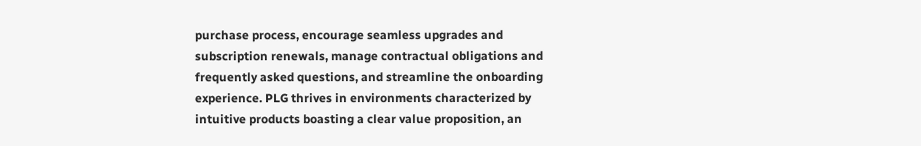purchase process, encourage seamless upgrades and subscription renewals, manage contractual obligations and frequently asked questions, and streamline the onboarding experience. PLG thrives in environments characterized by intuitive products boasting a clear value proposition, an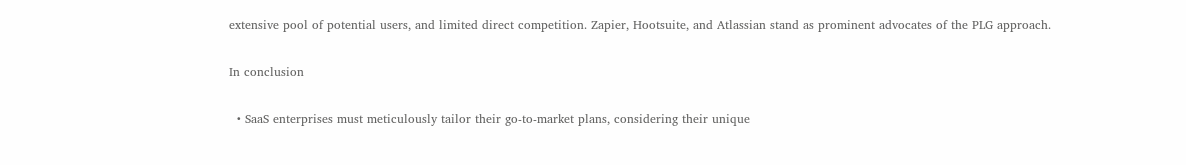extensive pool of potential users, and limited direct competition. Zapier, Hootsuite, and Atlassian stand as prominent advocates of the PLG approach.

In conclusion

  • SaaS enterprises must meticulously tailor their go-to-market plans, considering their unique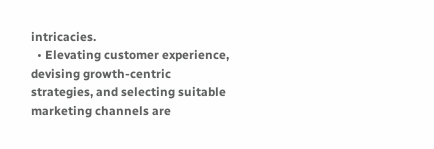intricacies.
  • Elevating customer experience, devising growth-centric strategies, and selecting suitable marketing channels are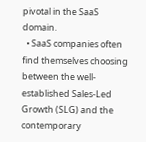pivotal in the SaaS domain.
  • SaaS companies often find themselves choosing between the well-established Sales-Led Growth (SLG) and the contemporary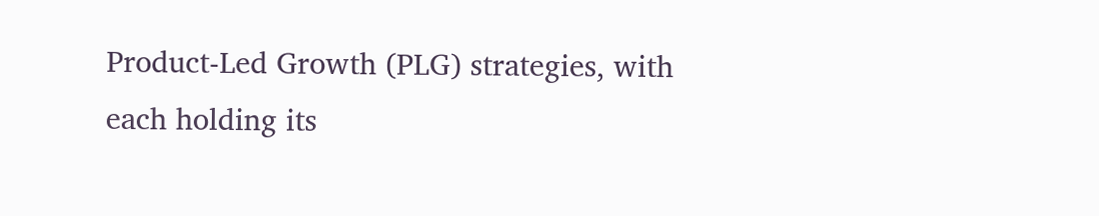Product-Led Growth (PLG) strategies, with each holding its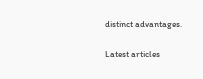distinct advantages.

Latest articles